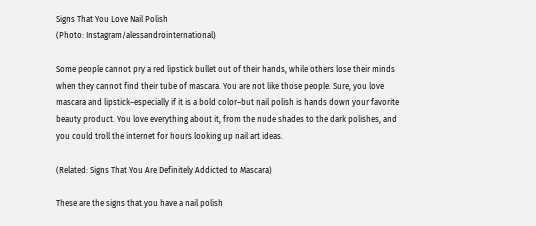Signs That You Love Nail Polish
(Photo: Instagram/alessandrointernational)

Some people cannot pry a red lipstick bullet out of their hands, while others lose their minds when they cannot find their tube of mascara. You are not like those people. Sure, you love mascara and lipstick–especially if it is a bold color–but nail polish is hands down your favorite beauty product. You love everything about it, from the nude shades to the dark polishes, and you could troll the internet for hours looking up nail art ideas.

(Related: Signs That You Are Definitely Addicted to Mascara)

These are the signs that you have a nail polish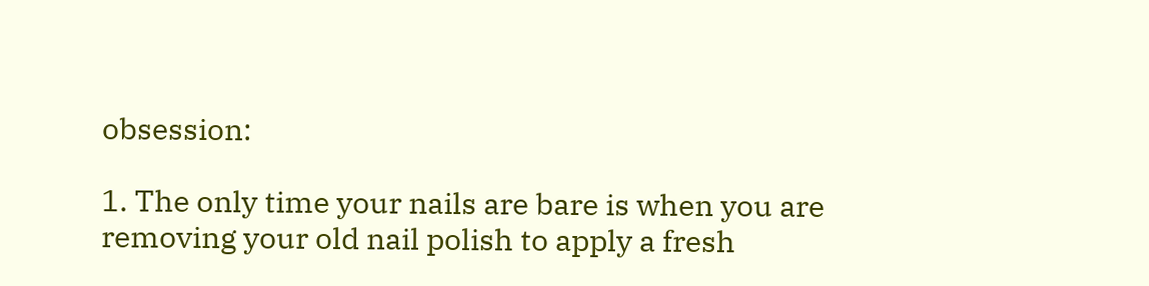obsession:

1. The only time your nails are bare is when you are removing your old nail polish to apply a fresh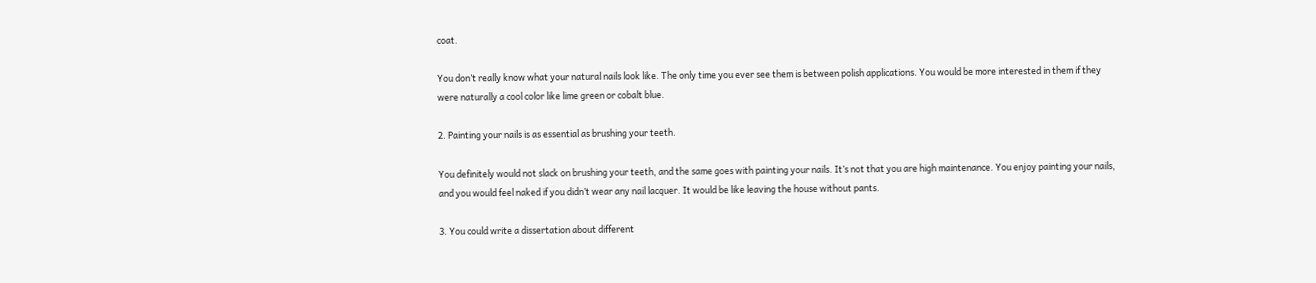coat.

You don’t really know what your natural nails look like. The only time you ever see them is between polish applications. You would be more interested in them if they were naturally a cool color like lime green or cobalt blue.

2. Painting your nails is as essential as brushing your teeth.

You definitely would not slack on brushing your teeth, and the same goes with painting your nails. It’s not that you are high maintenance. You enjoy painting your nails, and you would feel naked if you didn’t wear any nail lacquer. It would be like leaving the house without pants.

3. You could write a dissertation about different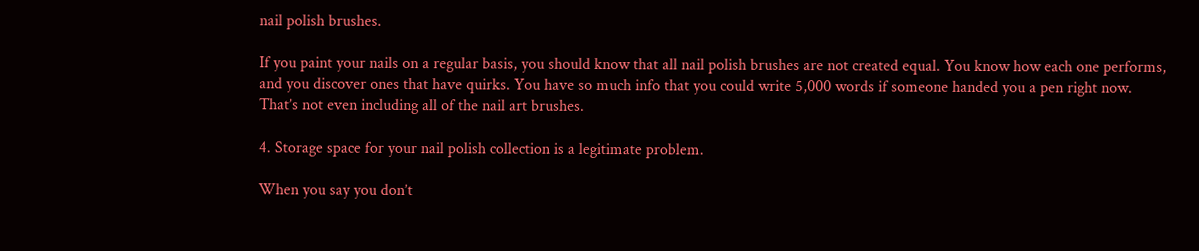nail polish brushes.

If you paint your nails on a regular basis, you should know that all nail polish brushes are not created equal. You know how each one performs, and you discover ones that have quirks. You have so much info that you could write 5,000 words if someone handed you a pen right now. That’s not even including all of the nail art brushes.

4. Storage space for your nail polish collection is a legitimate problem.

When you say you don’t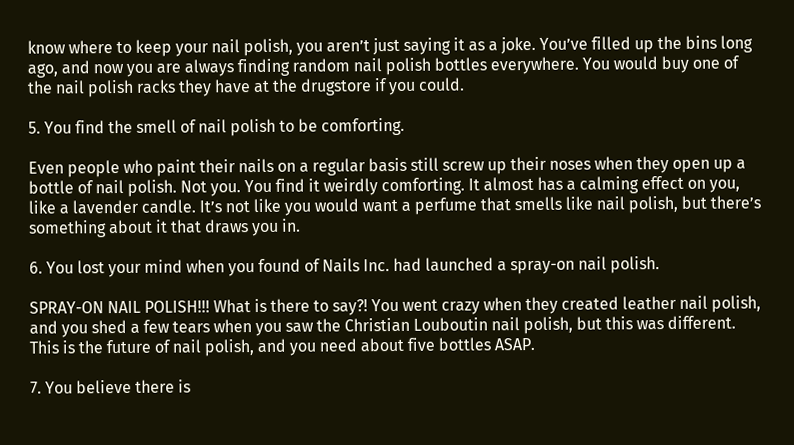know where to keep your nail polish, you aren’t just saying it as a joke. You’ve filled up the bins long ago, and now you are always finding random nail polish bottles everywhere. You would buy one of the nail polish racks they have at the drugstore if you could.

5. You find the smell of nail polish to be comforting.

Even people who paint their nails on a regular basis still screw up their noses when they open up a bottle of nail polish. Not you. You find it weirdly comforting. It almost has a calming effect on you, like a lavender candle. It’s not like you would want a perfume that smells like nail polish, but there’s something about it that draws you in.

6. You lost your mind when you found of Nails Inc. had launched a spray-on nail polish.

SPRAY-ON NAIL POLISH!!! What is there to say?! You went crazy when they created leather nail polish, and you shed a few tears when you saw the Christian Louboutin nail polish, but this was different. This is the future of nail polish, and you need about five bottles ASAP.

7. You believe there is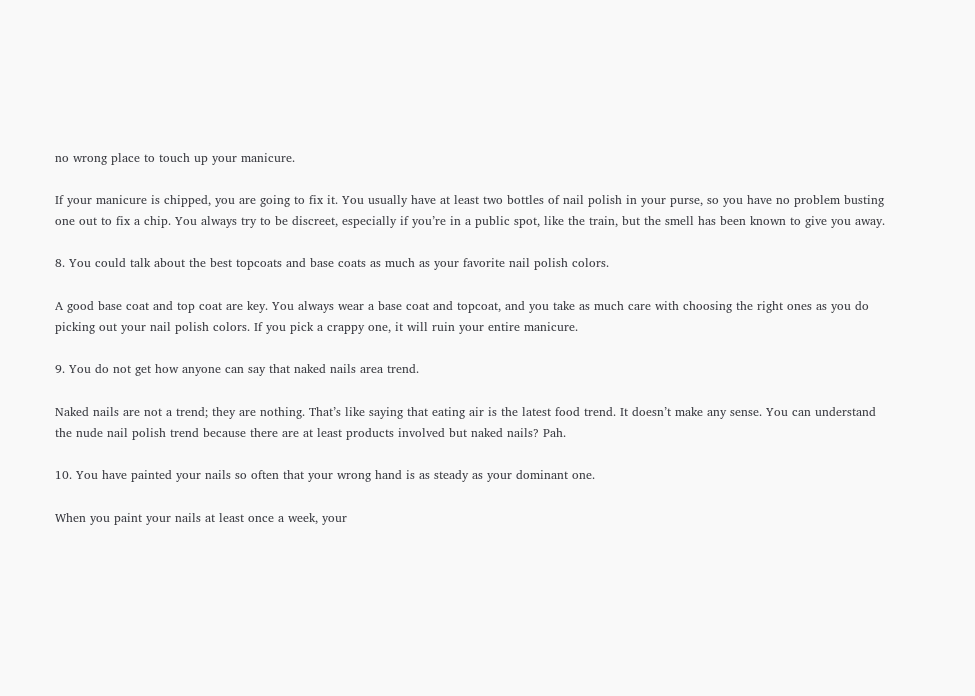no wrong place to touch up your manicure.

If your manicure is chipped, you are going to fix it. You usually have at least two bottles of nail polish in your purse, so you have no problem busting one out to fix a chip. You always try to be discreet, especially if you’re in a public spot, like the train, but the smell has been known to give you away.

8. You could talk about the best topcoats and base coats as much as your favorite nail polish colors.

A good base coat and top coat are key. You always wear a base coat and topcoat, and you take as much care with choosing the right ones as you do picking out your nail polish colors. If you pick a crappy one, it will ruin your entire manicure.

9. You do not get how anyone can say that naked nails area trend.

Naked nails are not a trend; they are nothing. That’s like saying that eating air is the latest food trend. It doesn’t make any sense. You can understand the nude nail polish trend because there are at least products involved but naked nails? Pah.

10. You have painted your nails so often that your wrong hand is as steady as your dominant one.

When you paint your nails at least once a week, your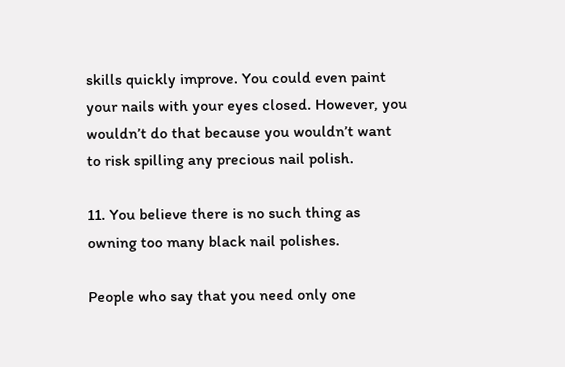skills quickly improve. You could even paint your nails with your eyes closed. However, you wouldn’t do that because you wouldn’t want to risk spilling any precious nail polish.

11. You believe there is no such thing as owning too many black nail polishes.

People who say that you need only one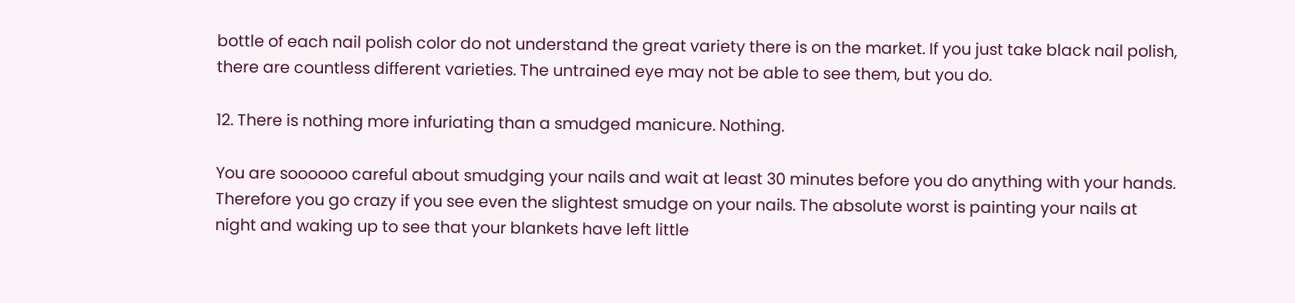bottle of each nail polish color do not understand the great variety there is on the market. If you just take black nail polish, there are countless different varieties. The untrained eye may not be able to see them, but you do.

12. There is nothing more infuriating than a smudged manicure. Nothing.

You are soooooo careful about smudging your nails and wait at least 30 minutes before you do anything with your hands. Therefore you go crazy if you see even the slightest smudge on your nails. The absolute worst is painting your nails at night and waking up to see that your blankets have left little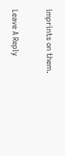imprints on them.

Leave A Reply